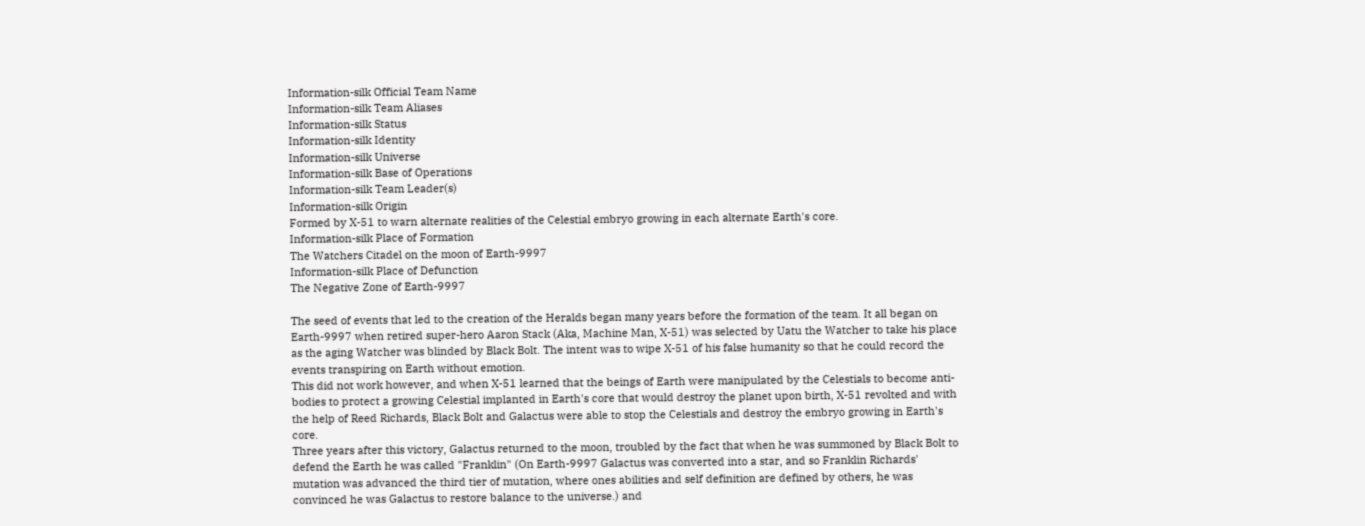Information-silk Official Team Name
Information-silk Team Aliases
Information-silk Status
Information-silk Identity
Information-silk Universe
Information-silk Base of Operations
Information-silk Team Leader(s)
Information-silk Origin
Formed by X-51 to warn alternate realities of the Celestial embryo growing in each alternate Earth's core.
Information-silk Place of Formation
The Watchers Citadel on the moon of Earth-9997
Information-silk Place of Defunction
The Negative Zone of Earth-9997

The seed of events that led to the creation of the Heralds began many years before the formation of the team. It all began on Earth-9997 when retired super-hero Aaron Stack (Aka, Machine Man, X-51) was selected by Uatu the Watcher to take his place as the aging Watcher was blinded by Black Bolt. The intent was to wipe X-51 of his false humanity so that he could record the events transpiring on Earth without emotion.
This did not work however, and when X-51 learned that the beings of Earth were manipulated by the Celestials to become anti-bodies to protect a growing Celestial implanted in Earth's core that would destroy the planet upon birth, X-51 revolted and with the help of Reed Richards, Black Bolt and Galactus were able to stop the Celestials and destroy the embryo growing in Earth's core.
Three years after this victory, Galactus returned to the moon, troubled by the fact that when he was summoned by Black Bolt to defend the Earth he was called "Franklin" (On Earth-9997 Galactus was converted into a star, and so Franklin Richards' mutation was advanced the third tier of mutation, where ones abilities and self definition are defined by others, he was convinced he was Galactus to restore balance to the universe.) and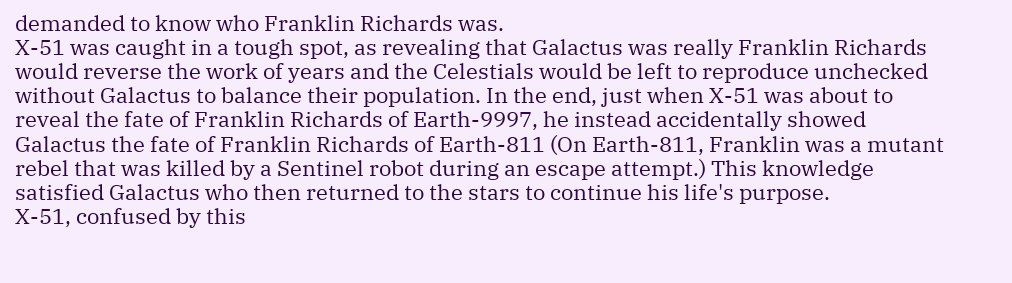demanded to know who Franklin Richards was.
X-51 was caught in a tough spot, as revealing that Galactus was really Franklin Richards would reverse the work of years and the Celestials would be left to reproduce unchecked without Galactus to balance their population. In the end, just when X-51 was about to reveal the fate of Franklin Richards of Earth-9997, he instead accidentally showed Galactus the fate of Franklin Richards of Earth-811 (On Earth-811, Franklin was a mutant rebel that was killed by a Sentinel robot during an escape attempt.) This knowledge satisfied Galactus who then returned to the stars to continue his life's purpose.
X-51, confused by this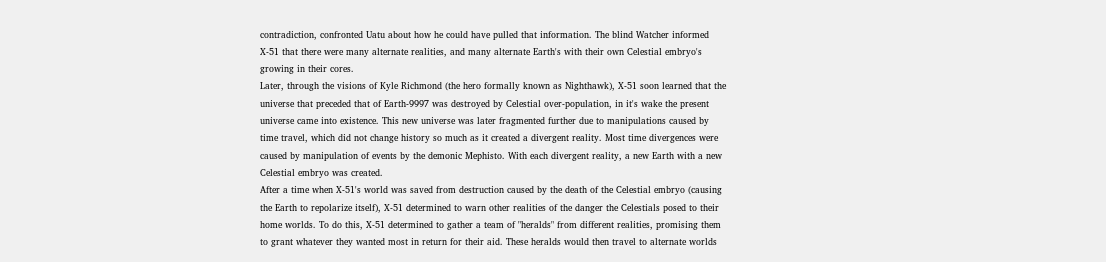contradiction, confronted Uatu about how he could have pulled that information. The blind Watcher informed X-51 that there were many alternate realities, and many alternate Earth's with their own Celestial embryo's growing in their cores.
Later, through the visions of Kyle Richmond (the hero formally known as Nighthawk), X-51 soon learned that the universe that preceded that of Earth-9997 was destroyed by Celestial over-population, in it's wake the present universe came into existence. This new universe was later fragmented further due to manipulations caused by time travel, which did not change history so much as it created a divergent reality. Most time divergences were caused by manipulation of events by the demonic Mephisto. With each divergent reality, a new Earth with a new Celestial embryo was created.
After a time when X-51's world was saved from destruction caused by the death of the Celestial embryo (causing the Earth to repolarize itself), X-51 determined to warn other realities of the danger the Celestials posed to their home worlds. To do this, X-51 determined to gather a team of "heralds" from different realities, promising them to grant whatever they wanted most in return for their aid. These heralds would then travel to alternate worlds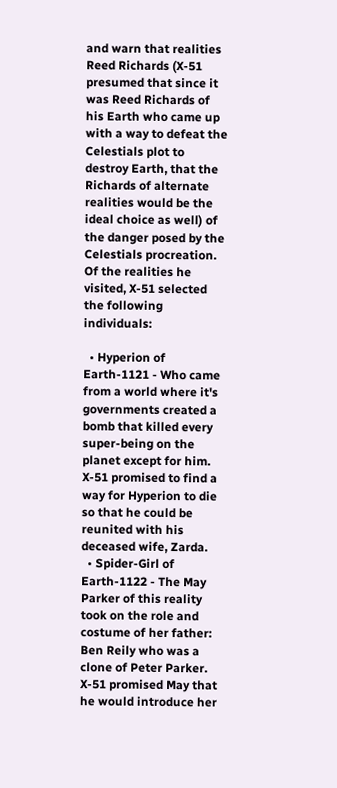and warn that realities Reed Richards (X-51 presumed that since it was Reed Richards of his Earth who came up with a way to defeat the Celestials plot to destroy Earth, that the Richards of alternate realities would be the ideal choice as well) of the danger posed by the Celestials procreation.
Of the realities he visited, X-51 selected the following individuals:

  • Hyperion of Earth-1121 - Who came from a world where it's governments created a bomb that killed every super-being on the planet except for him. X-51 promised to find a way for Hyperion to die so that he could be reunited with his deceased wife, Zarda.
  • Spider-Girl of Earth-1122 - The May Parker of this reality took on the role and costume of her father: Ben Reily who was a clone of Peter Parker. X-51 promised May that he would introduce her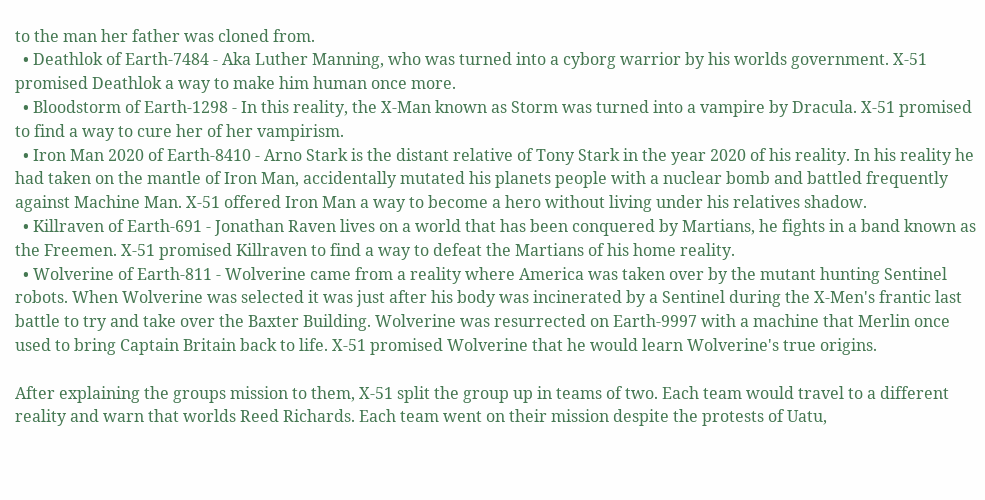to the man her father was cloned from.
  • Deathlok of Earth-7484 - Aka Luther Manning, who was turned into a cyborg warrior by his worlds government. X-51 promised Deathlok a way to make him human once more.
  • Bloodstorm of Earth-1298 - In this reality, the X-Man known as Storm was turned into a vampire by Dracula. X-51 promised to find a way to cure her of her vampirism.
  • Iron Man 2020 of Earth-8410 - Arno Stark is the distant relative of Tony Stark in the year 2020 of his reality. In his reality he had taken on the mantle of Iron Man, accidentally mutated his planets people with a nuclear bomb and battled frequently against Machine Man. X-51 offered Iron Man a way to become a hero without living under his relatives shadow.
  • Killraven of Earth-691 - Jonathan Raven lives on a world that has been conquered by Martians, he fights in a band known as the Freemen. X-51 promised Killraven to find a way to defeat the Martians of his home reality.
  • Wolverine of Earth-811 - Wolverine came from a reality where America was taken over by the mutant hunting Sentinel robots. When Wolverine was selected it was just after his body was incinerated by a Sentinel during the X-Men's frantic last battle to try and take over the Baxter Building. Wolverine was resurrected on Earth-9997 with a machine that Merlin once used to bring Captain Britain back to life. X-51 promised Wolverine that he would learn Wolverine's true origins.

After explaining the groups mission to them, X-51 split the group up in teams of two. Each team would travel to a different reality and warn that worlds Reed Richards. Each team went on their mission despite the protests of Uatu,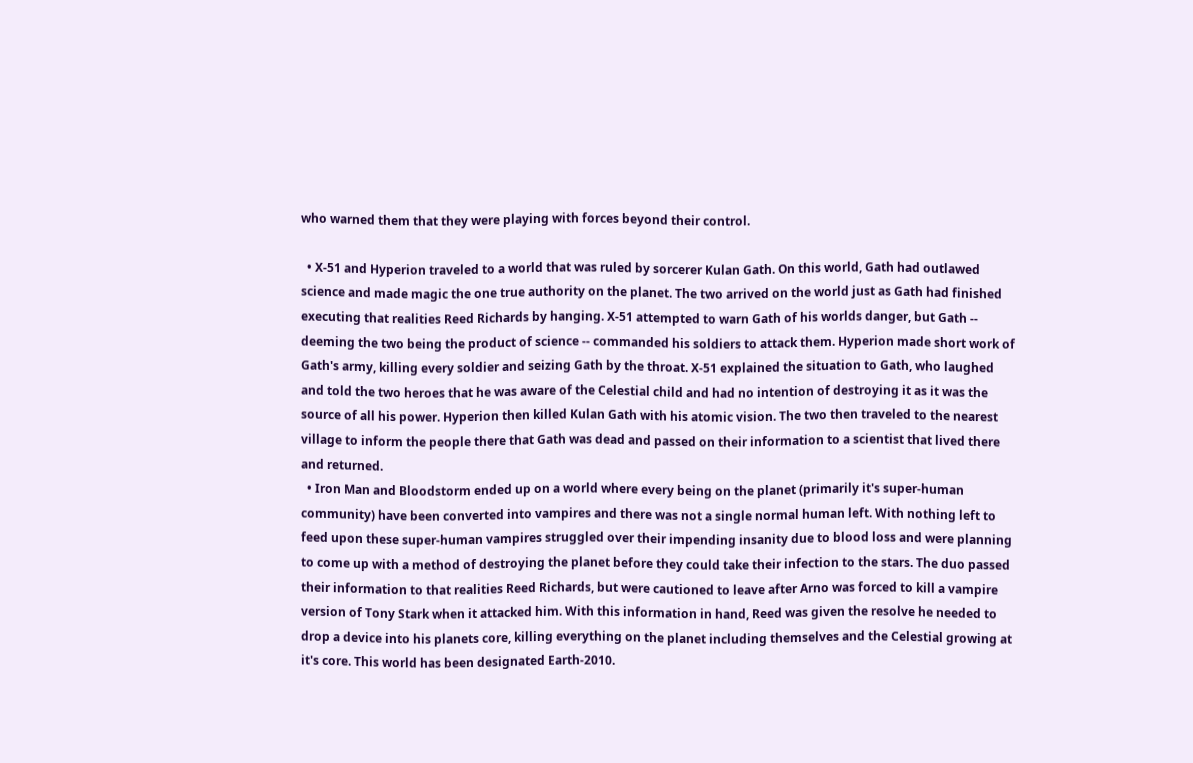who warned them that they were playing with forces beyond their control.

  • X-51 and Hyperion traveled to a world that was ruled by sorcerer Kulan Gath. On this world, Gath had outlawed science and made magic the one true authority on the planet. The two arrived on the world just as Gath had finished executing that realities Reed Richards by hanging. X-51 attempted to warn Gath of his worlds danger, but Gath -- deeming the two being the product of science -- commanded his soldiers to attack them. Hyperion made short work of Gath's army, killing every soldier and seizing Gath by the throat. X-51 explained the situation to Gath, who laughed and told the two heroes that he was aware of the Celestial child and had no intention of destroying it as it was the source of all his power. Hyperion then killed Kulan Gath with his atomic vision. The two then traveled to the nearest village to inform the people there that Gath was dead and passed on their information to a scientist that lived there and returned.
  • Iron Man and Bloodstorm ended up on a world where every being on the planet (primarily it's super-human community) have been converted into vampires and there was not a single normal human left. With nothing left to feed upon these super-human vampires struggled over their impending insanity due to blood loss and were planning to come up with a method of destroying the planet before they could take their infection to the stars. The duo passed their information to that realities Reed Richards, but were cautioned to leave after Arno was forced to kill a vampire version of Tony Stark when it attacked him. With this information in hand, Reed was given the resolve he needed to drop a device into his planets core, killing everything on the planet including themselves and the Celestial growing at it's core. This world has been designated Earth-2010.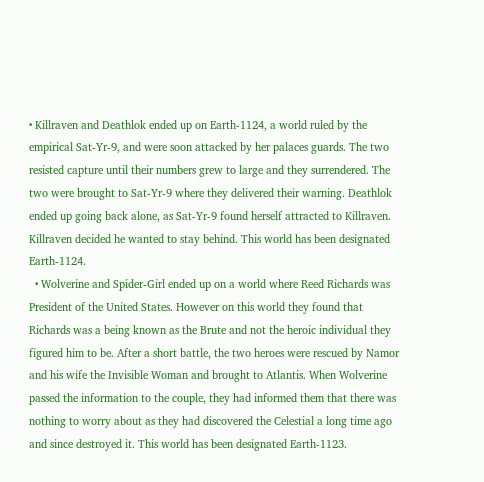• Killraven and Deathlok ended up on Earth-1124, a world ruled by the empirical Sat-Yr-9, and were soon attacked by her palaces guards. The two resisted capture until their numbers grew to large and they surrendered. The two were brought to Sat-Yr-9 where they delivered their warning. Deathlok ended up going back alone, as Sat-Yr-9 found herself attracted to Killraven. Killraven decided he wanted to stay behind. This world has been designated Earth-1124.
  • Wolverine and Spider-Girl ended up on a world where Reed Richards was President of the United States. However on this world they found that Richards was a being known as the Brute and not the heroic individual they figured him to be. After a short battle, the two heroes were rescued by Namor and his wife the Invisible Woman and brought to Atlantis. When Wolverine passed the information to the couple, they had informed them that there was nothing to worry about as they had discovered the Celestial a long time ago and since destroyed it. This world has been designated Earth-1123.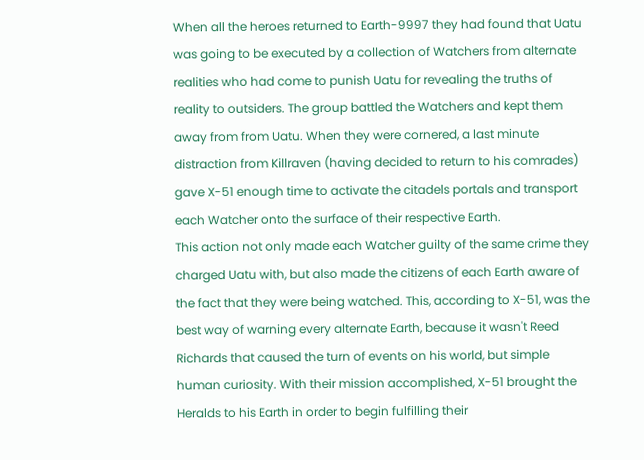When all the heroes returned to Earth-9997 they had found that Uatu was going to be executed by a collection of Watchers from alternate realities who had come to punish Uatu for revealing the truths of reality to outsiders. The group battled the Watchers and kept them away from from Uatu. When they were cornered, a last minute distraction from Killraven (having decided to return to his comrades) gave X-51 enough time to activate the citadels portals and transport each Watcher onto the surface of their respective Earth.
This action not only made each Watcher guilty of the same crime they charged Uatu with, but also made the citizens of each Earth aware of the fact that they were being watched. This, according to X-51, was the best way of warning every alternate Earth, because it wasn't Reed Richards that caused the turn of events on his world, but simple human curiosity. With their mission accomplished, X-51 brought the Heralds to his Earth in order to begin fulfilling their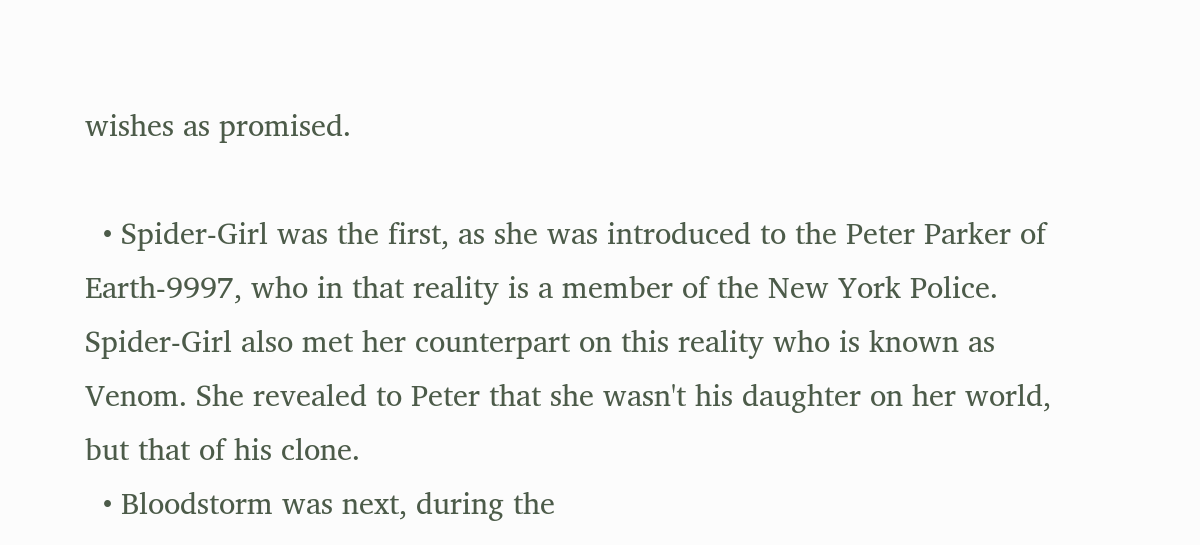wishes as promised.

  • Spider-Girl was the first, as she was introduced to the Peter Parker of Earth-9997, who in that reality is a member of the New York Police. Spider-Girl also met her counterpart on this reality who is known as Venom. She revealed to Peter that she wasn't his daughter on her world, but that of his clone.
  • Bloodstorm was next, during the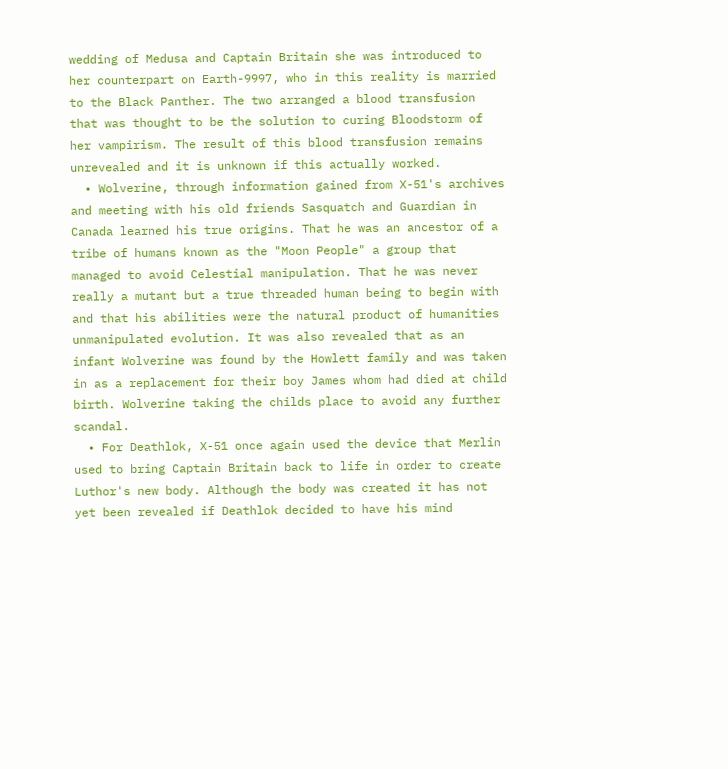wedding of Medusa and Captain Britain she was introduced to her counterpart on Earth-9997, who in this reality is married to the Black Panther. The two arranged a blood transfusion that was thought to be the solution to curing Bloodstorm of her vampirism. The result of this blood transfusion remains unrevealed and it is unknown if this actually worked.
  • Wolverine, through information gained from X-51's archives and meeting with his old friends Sasquatch and Guardian in Canada learned his true origins. That he was an ancestor of a tribe of humans known as the "Moon People" a group that managed to avoid Celestial manipulation. That he was never really a mutant but a true threaded human being to begin with and that his abilities were the natural product of humanities unmanipulated evolution. It was also revealed that as an infant Wolverine was found by the Howlett family and was taken in as a replacement for their boy James whom had died at child birth. Wolverine taking the childs place to avoid any further scandal.
  • For Deathlok, X-51 once again used the device that Merlin used to bring Captain Britain back to life in order to create Luthor's new body. Although the body was created it has not yet been revealed if Deathlok decided to have his mind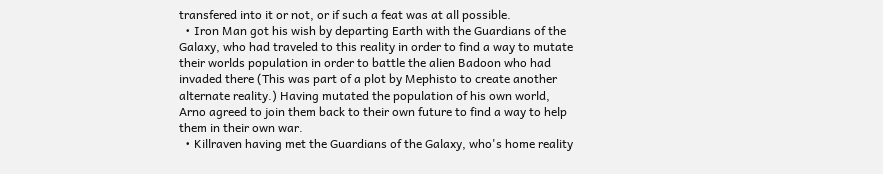transfered into it or not, or if such a feat was at all possible.
  • Iron Man got his wish by departing Earth with the Guardians of the Galaxy, who had traveled to this reality in order to find a way to mutate their worlds population in order to battle the alien Badoon who had invaded there (This was part of a plot by Mephisto to create another alternate reality.) Having mutated the population of his own world, Arno agreed to join them back to their own future to find a way to help them in their own war.
  • Killraven having met the Guardians of the Galaxy, who's home reality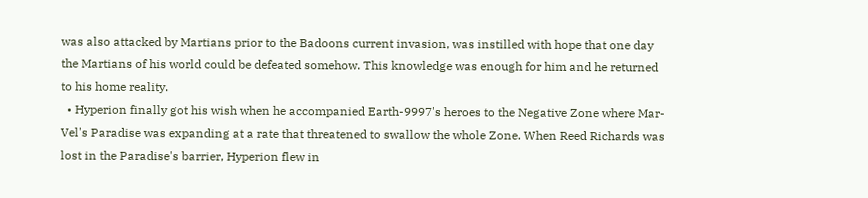was also attacked by Martians prior to the Badoons current invasion, was instilled with hope that one day the Martians of his world could be defeated somehow. This knowledge was enough for him and he returned to his home reality.
  • Hyperion finally got his wish when he accompanied Earth-9997's heroes to the Negative Zone where Mar-Vel's Paradise was expanding at a rate that threatened to swallow the whole Zone. When Reed Richards was lost in the Paradise's barrier, Hyperion flew in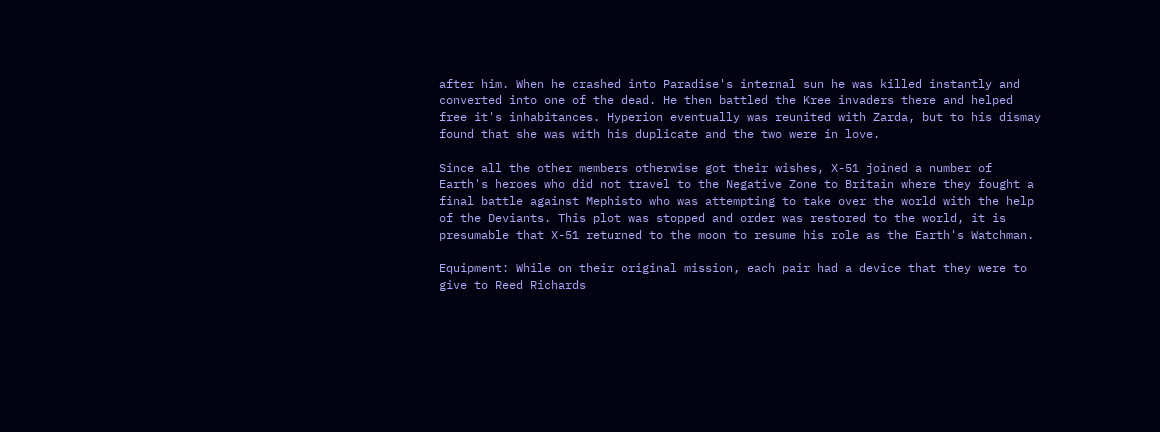after him. When he crashed into Paradise's internal sun he was killed instantly and converted into one of the dead. He then battled the Kree invaders there and helped free it's inhabitances. Hyperion eventually was reunited with Zarda, but to his dismay found that she was with his duplicate and the two were in love.

Since all the other members otherwise got their wishes, X-51 joined a number of Earth's heroes who did not travel to the Negative Zone to Britain where they fought a final battle against Mephisto who was attempting to take over the world with the help of the Deviants. This plot was stopped and order was restored to the world, it is presumable that X-51 returned to the moon to resume his role as the Earth's Watchman.

Equipment: While on their original mission, each pair had a device that they were to give to Reed Richards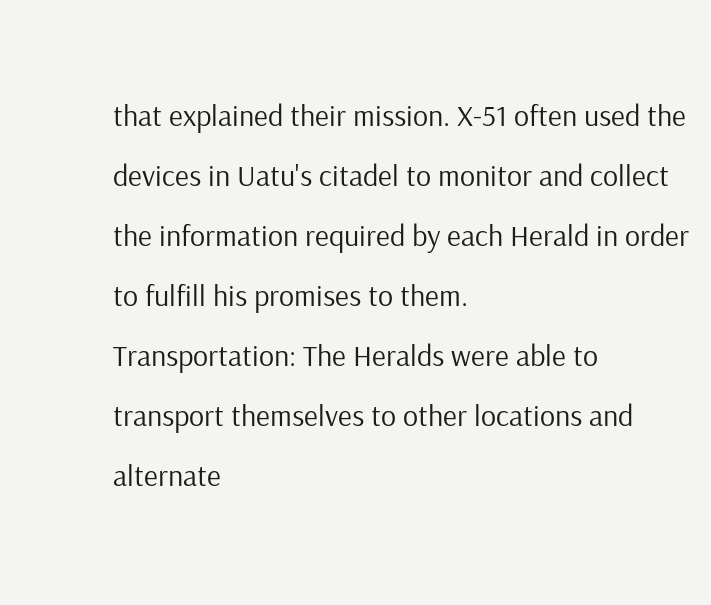that explained their mission. X-51 often used the devices in Uatu's citadel to monitor and collect the information required by each Herald in order to fulfill his promises to them.
Transportation: The Heralds were able to transport themselves to other locations and alternate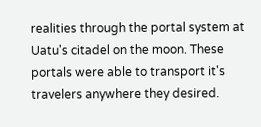realities through the portal system at Uatu's citadel on the moon. These portals were able to transport it's travelers anywhere they desired.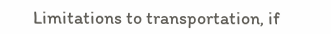Limitations to transportation, if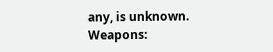any, is unknown.
Weapons: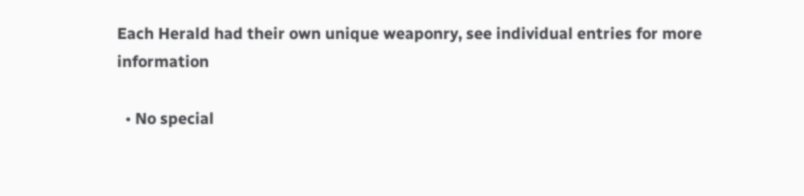Each Herald had their own unique weaponry, see individual entries for more information

  • No special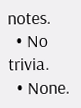notes.
  • No trivia.
  • None.